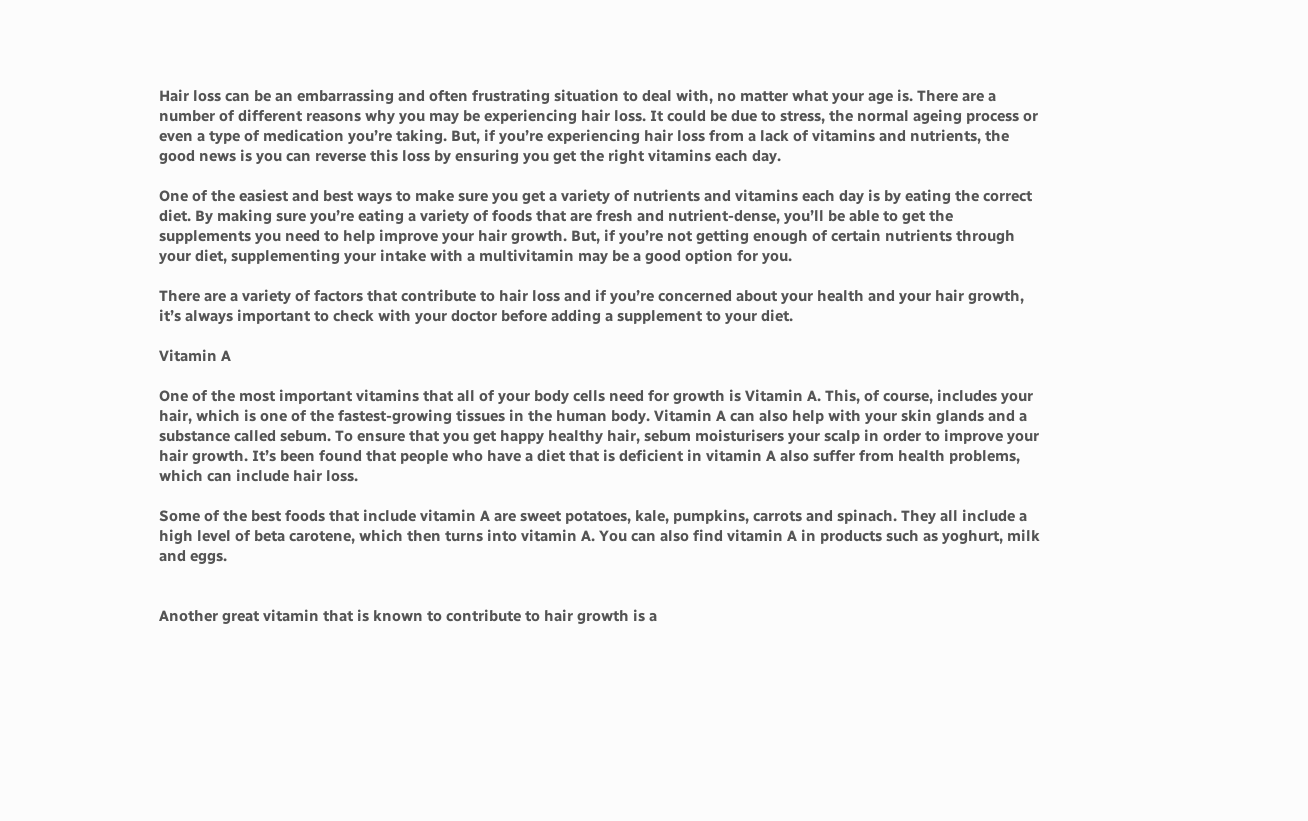Hair loss can be an embarrassing and often frustrating situation to deal with, no matter what your age is. There are a number of different reasons why you may be experiencing hair loss. It could be due to stress, the normal ageing process or even a type of medication you’re taking. But, if you’re experiencing hair loss from a lack of vitamins and nutrients, the good news is you can reverse this loss by ensuring you get the right vitamins each day.

One of the easiest and best ways to make sure you get a variety of nutrients and vitamins each day is by eating the correct diet. By making sure you’re eating a variety of foods that are fresh and nutrient-dense, you’ll be able to get the supplements you need to help improve your hair growth. But, if you’re not getting enough of certain nutrients through your diet, supplementing your intake with a multivitamin may be a good option for you.

There are a variety of factors that contribute to hair loss and if you’re concerned about your health and your hair growth, it’s always important to check with your doctor before adding a supplement to your diet.

Vitamin A

One of the most important vitamins that all of your body cells need for growth is Vitamin A. This, of course, includes your hair, which is one of the fastest-growing tissues in the human body. Vitamin A can also help with your skin glands and a substance called sebum. To ensure that you get happy healthy hair, sebum moisturisers your scalp in order to improve your hair growth. It’s been found that people who have a diet that is deficient in vitamin A also suffer from health problems, which can include hair loss.

Some of the best foods that include vitamin A are sweet potatoes, kale, pumpkins, carrots and spinach. They all include a high level of beta carotene, which then turns into vitamin A. You can also find vitamin A in products such as yoghurt, milk and eggs.


Another great vitamin that is known to contribute to hair growth is a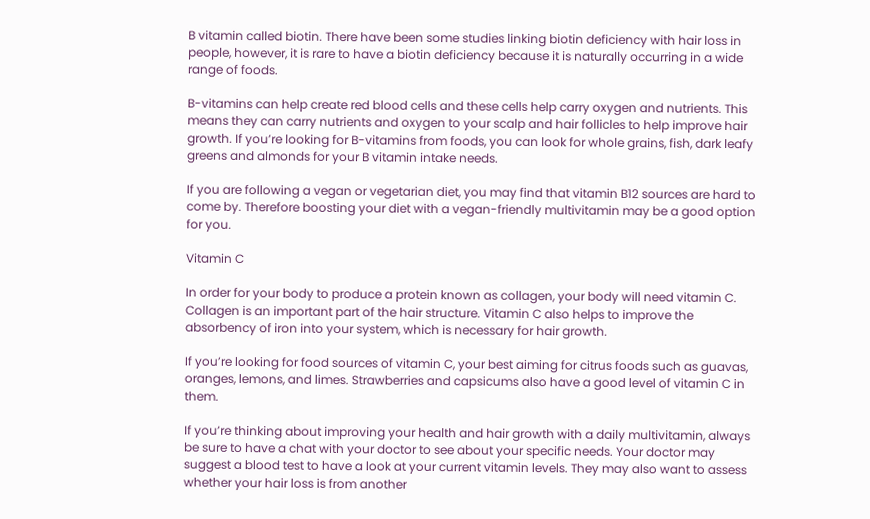B vitamin called biotin. There have been some studies linking biotin deficiency with hair loss in people, however, it is rare to have a biotin deficiency because it is naturally occurring in a wide range of foods.

B-vitamins can help create red blood cells and these cells help carry oxygen and nutrients. This means they can carry nutrients and oxygen to your scalp and hair follicles to help improve hair growth. If you’re looking for B-vitamins from foods, you can look for whole grains, fish, dark leafy greens and almonds for your B vitamin intake needs.

If you are following a vegan or vegetarian diet, you may find that vitamin B12 sources are hard to come by. Therefore boosting your diet with a vegan-friendly multivitamin may be a good option for you.

Vitamin C

In order for your body to produce a protein known as collagen, your body will need vitamin C. Collagen is an important part of the hair structure. Vitamin C also helps to improve the absorbency of iron into your system, which is necessary for hair growth.

If you’re looking for food sources of vitamin C, your best aiming for citrus foods such as guavas, oranges, lemons, and limes. Strawberries and capsicums also have a good level of vitamin C in them.

If you’re thinking about improving your health and hair growth with a daily multivitamin, always be sure to have a chat with your doctor to see about your specific needs. Your doctor may suggest a blood test to have a look at your current vitamin levels. They may also want to assess whether your hair loss is from another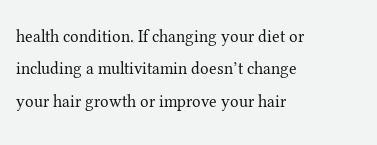health condition. If changing your diet or including a multivitamin doesn’t change your hair growth or improve your hair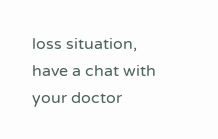loss situation, have a chat with your doctor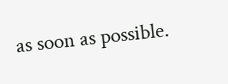as soon as possible.